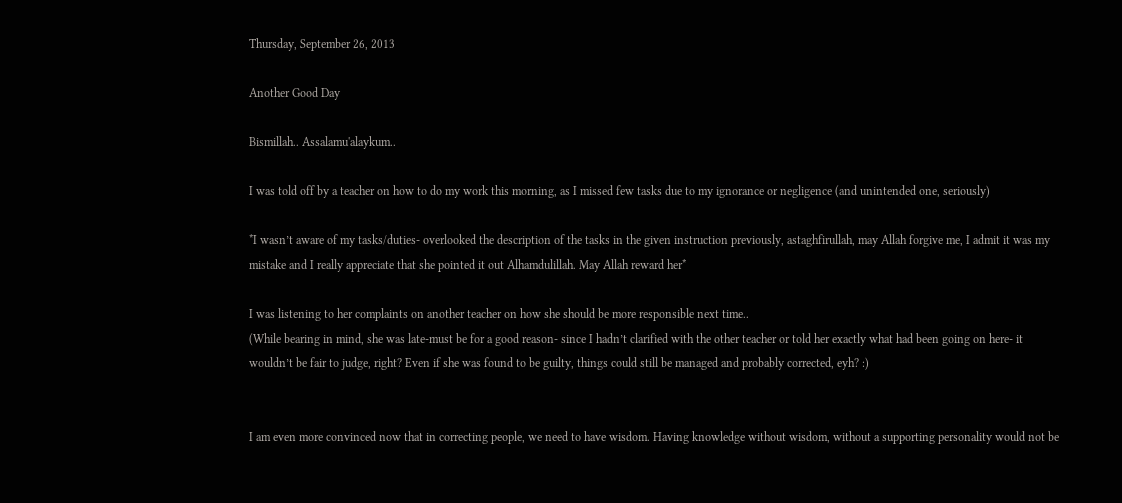Thursday, September 26, 2013

Another Good Day

Bismillah.. Assalamu'alaykum..

I was told off by a teacher on how to do my work this morning, as I missed few tasks due to my ignorance or negligence (and unintended one, seriously)

*I wasn’t aware of my tasks/duties- overlooked the description of the tasks in the given instruction previously, astaghfirullah, may Allah forgive me, I admit it was my mistake and I really appreciate that she pointed it out Alhamdulillah. May Allah reward her*

I was listening to her complaints on another teacher on how she should be more responsible next time..
(While bearing in mind, she was late-must be for a good reason- since I hadn’t clarified with the other teacher or told her exactly what had been going on here- it wouldn’t be fair to judge, right? Even if she was found to be guilty, things could still be managed and probably corrected, eyh? :)


I am even more convinced now that in correcting people, we need to have wisdom. Having knowledge without wisdom, without a supporting personality would not be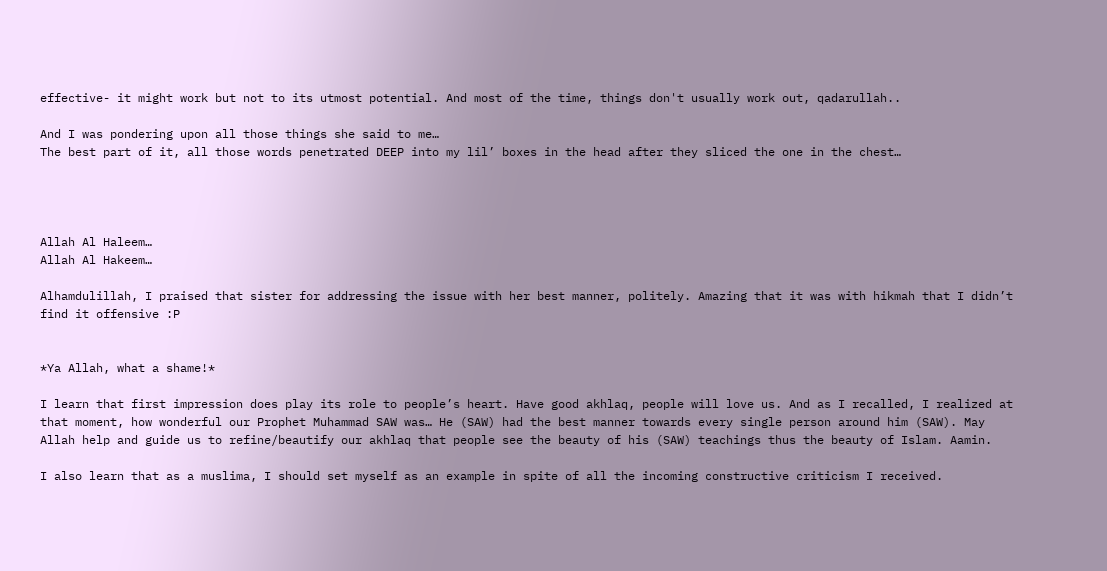effective- it might work but not to its utmost potential. And most of the time, things don't usually work out, qadarullah..

And I was pondering upon all those things she said to me…
The best part of it, all those words penetrated DEEP into my lil’ boxes in the head after they sliced the one in the chest…




Allah Al Haleem…
Allah Al Hakeem…

Alhamdulillah, I praised that sister for addressing the issue with her best manner, politely. Amazing that it was with hikmah that I didn’t find it offensive :P


*Ya Allah, what a shame!*

I learn that first impression does play its role to people’s heart. Have good akhlaq, people will love us. And as I recalled, I realized at that moment, how wonderful our Prophet Muhammad SAW was… He (SAW) had the best manner towards every single person around him (SAW). May Allah help and guide us to refine/beautify our akhlaq that people see the beauty of his (SAW) teachings thus the beauty of Islam. Aamin.

I also learn that as a muslima, I should set myself as an example in spite of all the incoming constructive criticism I received.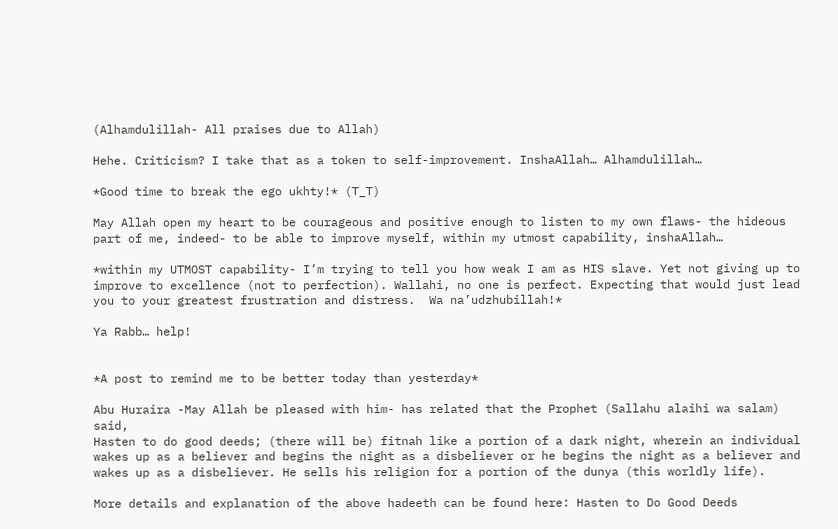(Alhamdulillah- All praises due to Allah)

Hehe. Criticism? I take that as a token to self-improvement. InshaAllah… Alhamdulillah…

*Good time to break the ego ukhty!* (T_T)

May Allah open my heart to be courageous and positive enough to listen to my own flaws- the hideous part of me, indeed- to be able to improve myself, within my utmost capability, inshaAllah…

*within my UTMOST capability- I’m trying to tell you how weak I am as HIS slave. Yet not giving up to improve to excellence (not to perfection). Wallahi, no one is perfect. Expecting that would just lead you to your greatest frustration and distress.  Wa na’udzhubillah!*

Ya Rabb… help!


*A post to remind me to be better today than yesterday*

Abu Huraira -May Allah be pleased with him- has related that the Prophet (Sallahu alaihi wa salam) said,
Hasten to do good deeds; (there will be) fitnah like a portion of a dark night, wherein an individual wakes up as a believer and begins the night as a disbeliever or he begins the night as a believer and wakes up as a disbeliever. He sells his religion for a portion of the dunya (this worldly life).

More details and explanation of the above hadeeth can be found here: Hasten to Do Good Deeds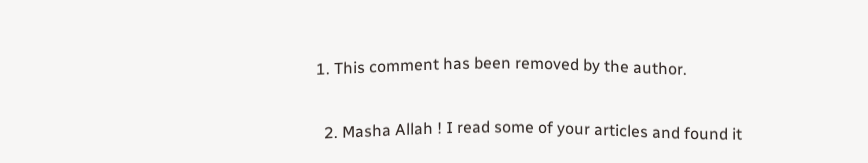1. This comment has been removed by the author.

  2. Masha Allah ! I read some of your articles and found it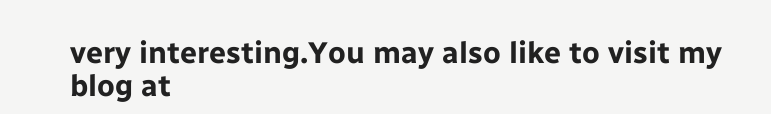very interesting.You may also like to visit my blog at